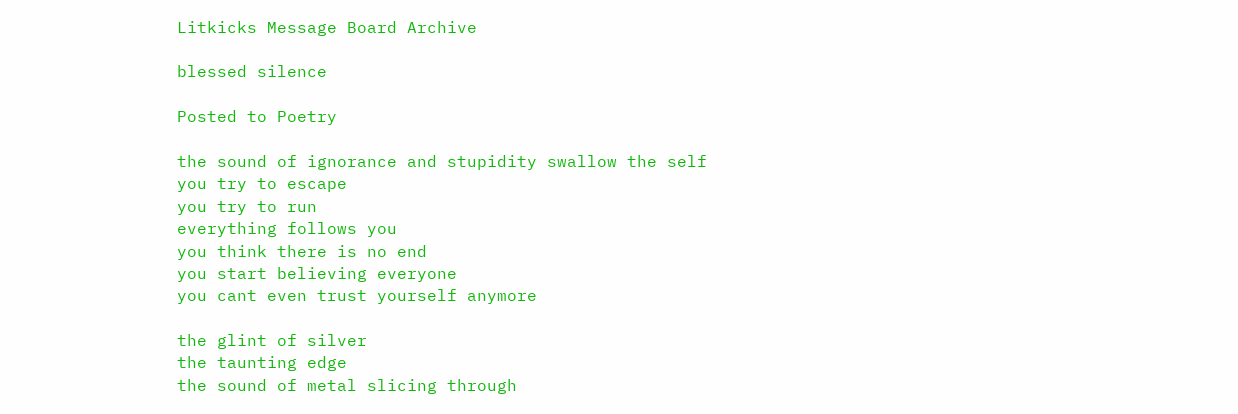Litkicks Message Board Archive

blessed silence

Posted to Poetry

the sound of ignorance and stupidity swallow the self
you try to escape
you try to run
everything follows you
you think there is no end
you start believing everyone
you cant even trust yourself anymore

the glint of silver
the taunting edge
the sound of metal slicing through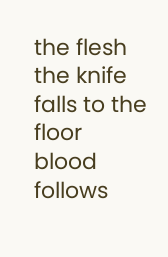the flesh
the knife falls to the floor
blood follows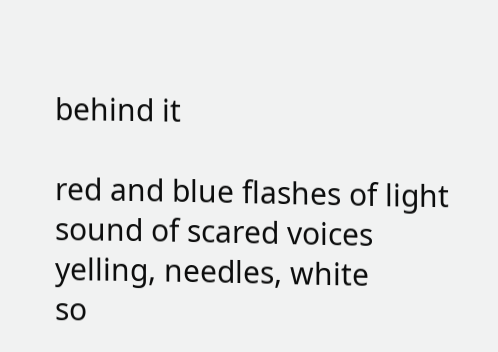behind it

red and blue flashes of light
sound of scared voices
yelling, needles, white
so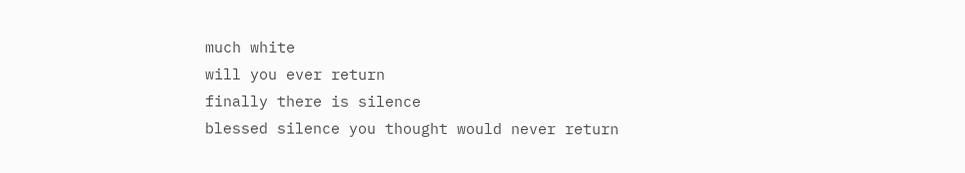much white
will you ever return
finally there is silence
blessed silence you thought would never return